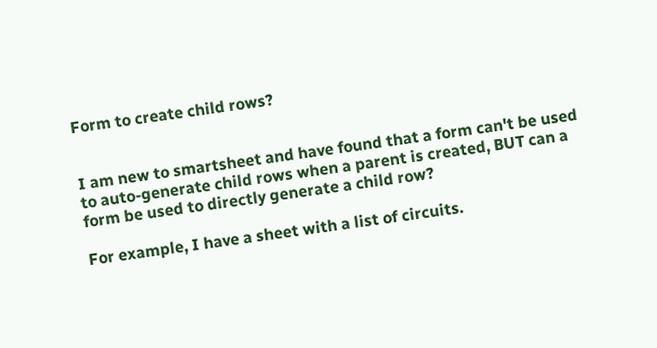Form to create child rows?


I am new to smartsheet and have found that a form can't be used to auto-generate child rows when a parent is created, BUT can a form be used to directly generate a child row?

For example, I have a sheet with a list of circuits.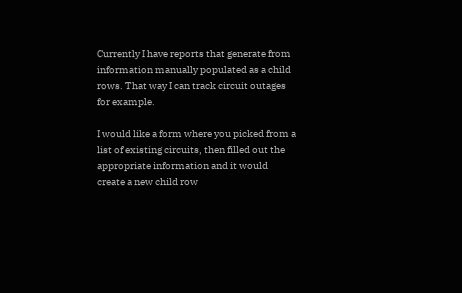Currently I have reports that generate from information manually populated as a child rows. That way I can track circuit outages for example.

I would like a form where you picked from a list of existing circuits, then filled out the appropriate information and it would create a new child row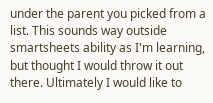under the parent you picked from a list. This sounds way outside smartsheets ability as I'm learning, but thought I would throw it out there. Ultimately I would like to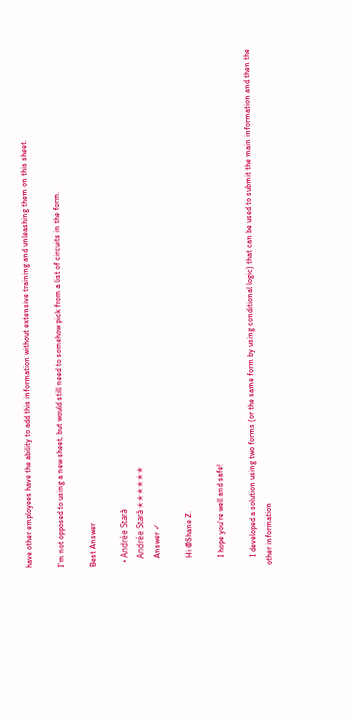have other employees have the ability to add this information without extensive training and unleashing them on this sheet.

I'm not opposed to using a new sheet, but would still need to somehow pick from a list of circuits in the form.

Best Answer

  • Andrée Starå
    Andrée Starå ✭✭✭✭✭✭
    Answer ✓

    Hi @Shane Z.

    I hope you're well and safe!

    I developed a solution using two forms (or the same form by using conditional logic) that can be used to submit the main information and then the other information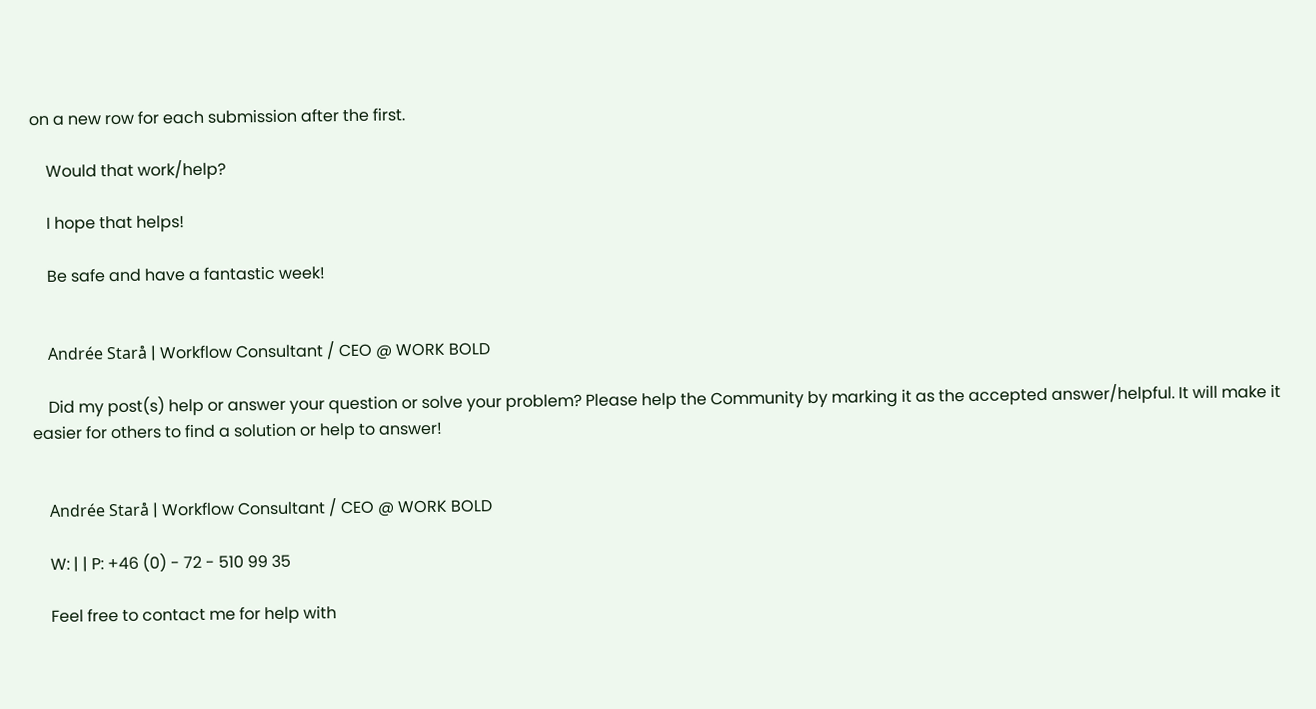on a new row for each submission after the first.

    Would that work/help?

    I hope that helps!

    Be safe and have a fantastic week!


    Andrée Starå | Workflow Consultant / CEO @ WORK BOLD

    Did my post(s) help or answer your question or solve your problem? Please help the Community by marking it as the accepted answer/helpful. It will make it easier for others to find a solution or help to answer!


    Andrée Starå | Workflow Consultant / CEO @ WORK BOLD

    W: | | P: +46 (0) - 72 - 510 99 35

    Feel free to contact me for help with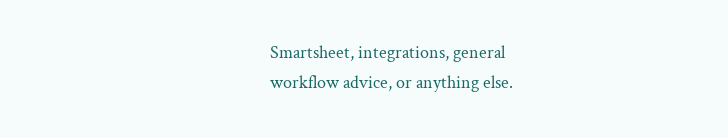Smartsheet, integrations, general workflow advice, or anything else.